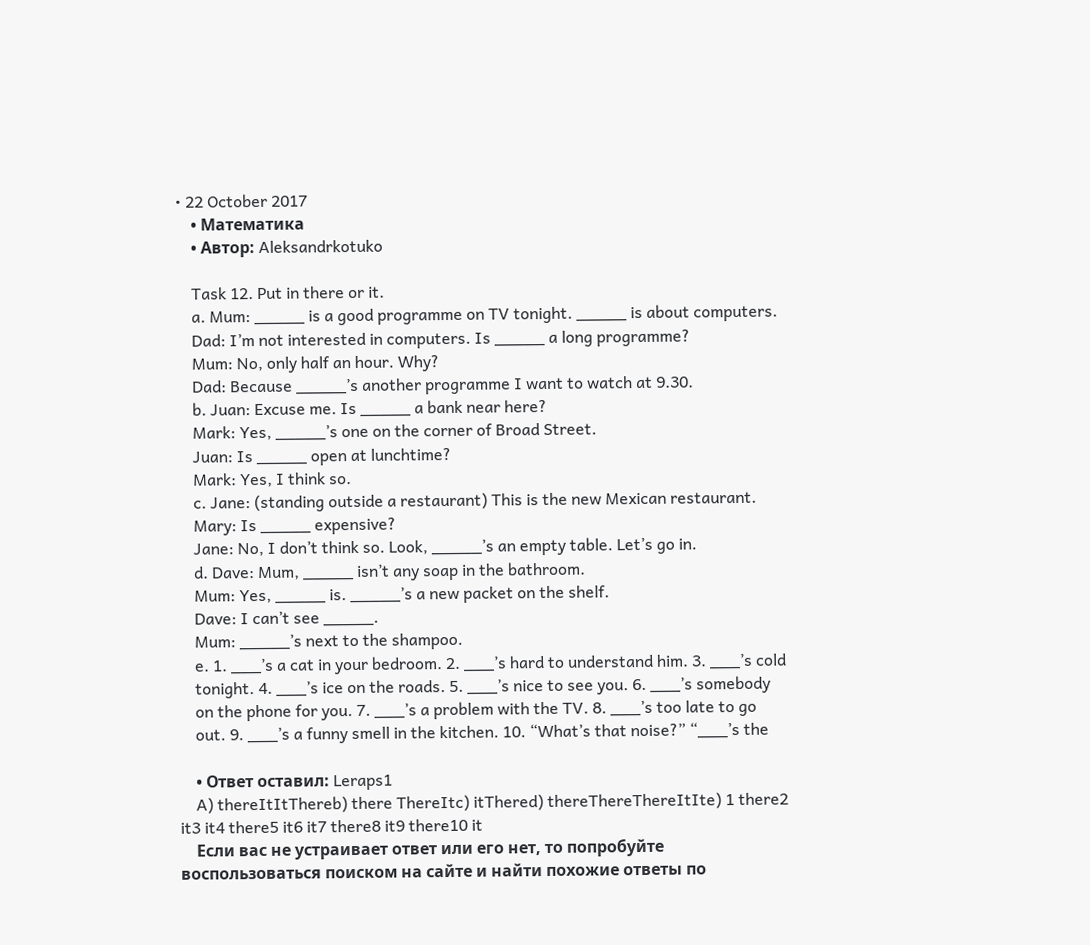• 22 October 2017
    • Математика
    • Автор: Aleksandrkotuko

    Task 12. Put in there or it.
    a. Mum: _____ is a good programme on TV tonight. _____ is about computers.
    Dad: I’m not interested in computers. Is _____ a long programme?
    Mum: No, only half an hour. Why?
    Dad: Because _____’s another programme I want to watch at 9.30.
    b. Juan: Excuse me. Is _____ a bank near here?
    Mark: Yes, _____’s one on the corner of Broad Street.
    Juan: Is _____ open at lunchtime?
    Mark: Yes, I think so.
    c. Jane: (standing outside a restaurant) This is the new Mexican restaurant.
    Mary: Is _____ expensive?
    Jane: No, I don’t think so. Look, _____’s an empty table. Let’s go in.
    d. Dave: Mum, _____ isn’t any soap in the bathroom.
    Mum: Yes, _____ is. _____’s a new packet on the shelf.
    Dave: I can’t see _____.
    Mum: _____’s next to the shampoo.
    e. 1. ___’s a cat in your bedroom. 2. ___’s hard to understand him. 3. ___’s cold
    tonight. 4. ___’s ice on the roads. 5. ___’s nice to see you. 6. ___’s somebody
    on the phone for you. 7. ___’s a problem with the TV. 8. ___’s too late to go
    out. 9. ___’s a funny smell in the kitchen. 10. “What’s that noise?” “___’s the

    • Ответ оставил: Leraps1
    A) thereItItThereb) there ThereItc) itThered) thereThereThereItIte) 1 there2 it3 it4 there5 it6 it7 there8 it9 there10 it
    Если вас не устраивает ответ или его нет, то попробуйте воспользоваться поиском на сайте и найти похожие ответы по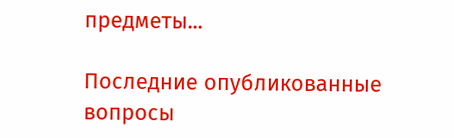предметы...

Последние опубликованные вопросы